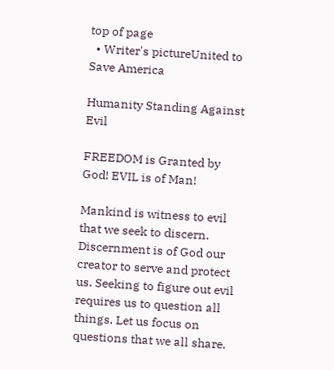top of page
  • Writer's pictureUnited to Save America

Humanity Standing Against Evil

FREEDOM is Granted by God! EVIL is of Man!

Mankind is witness to evil that we seek to discern. Discernment is of God our creator to serve and protect us. Seeking to figure out evil requires us to question all things. Let us focus on questions that we all share.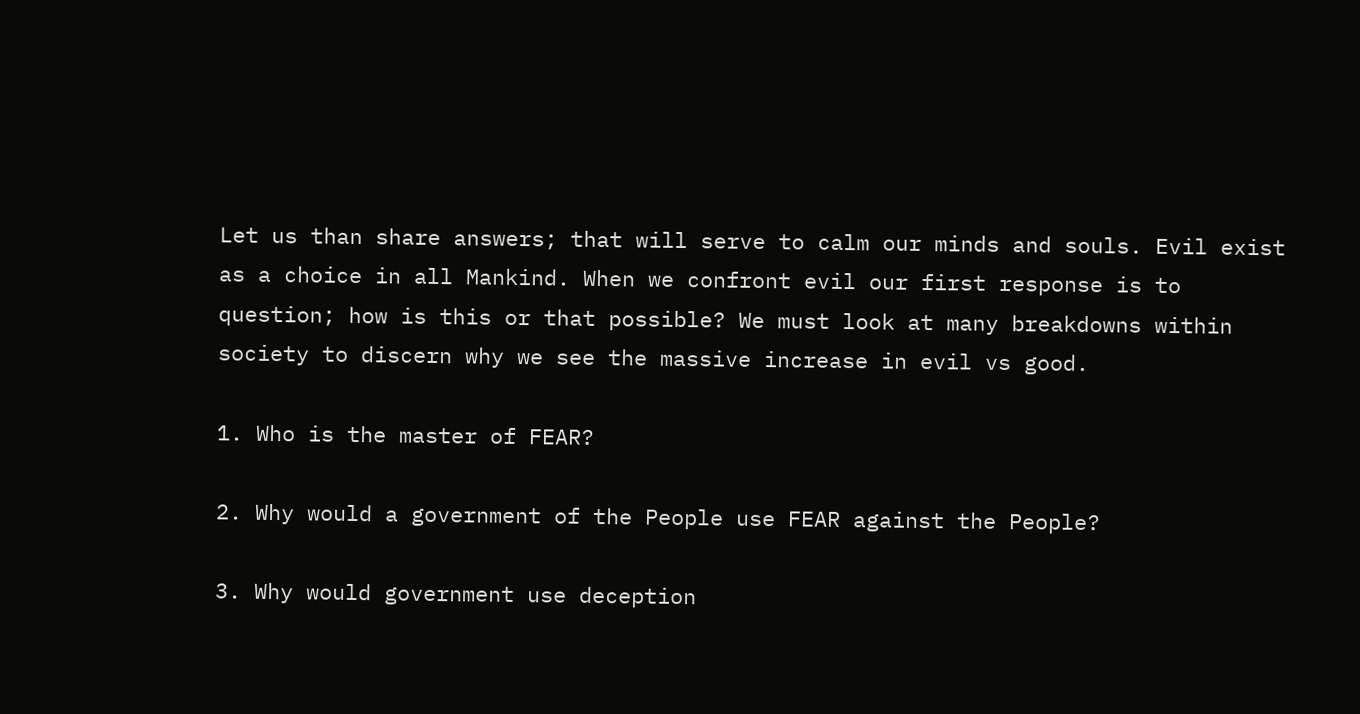Let us than share answers; that will serve to calm our minds and souls. Evil exist as a choice in all Mankind. When we confront evil our first response is to question; how is this or that possible? We must look at many breakdowns within society to discern why we see the massive increase in evil vs good.

1. Who is the master of FEAR?

2. Why would a government of the People use FEAR against the People?

3. Why would government use deception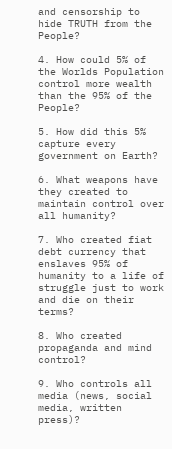and censorship to hide TRUTH from the People?

4. How could 5% of the Worlds Population control more wealth than the 95% of the People?

5. How did this 5% capture every government on Earth?

6. What weapons have they created to maintain control over all humanity?

7. Who created fiat debt currency that enslaves 95% of humanity to a life of struggle just to work and die on their terms?

8. Who created propaganda and mind control?

9. Who controls all media (news, social media, written press)?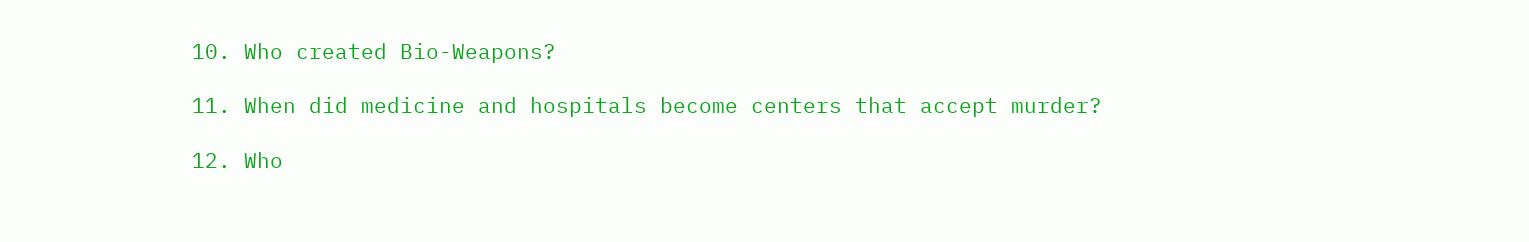10. Who created Bio-Weapons?

11. When did medicine and hospitals become centers that accept murder?

12. Who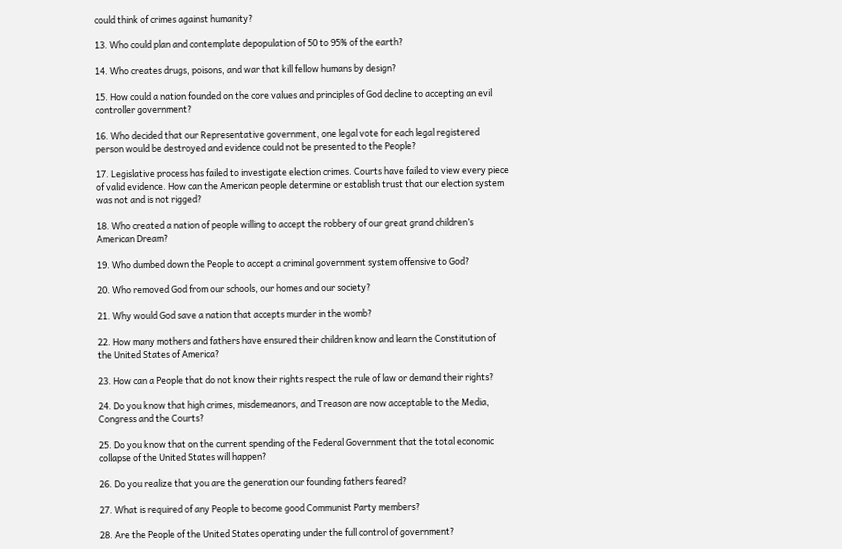could think of crimes against humanity?

13. Who could plan and contemplate depopulation of 50 to 95% of the earth?

14. Who creates drugs, poisons, and war that kill fellow humans by design?

15. How could a nation founded on the core values and principles of God decline to accepting an evil controller government?

16. Who decided that our Representative government, one legal vote for each legal registered person would be destroyed and evidence could not be presented to the People?

17. Legislative process has failed to investigate election crimes. Courts have failed to view every piece of valid evidence. How can the American people determine or establish trust that our election system was not and is not rigged?

18. Who created a nation of people willing to accept the robbery of our great grand children’s American Dream?

19. Who dumbed down the People to accept a criminal government system offensive to God?

20. Who removed God from our schools, our homes and our society?

21. Why would God save a nation that accepts murder in the womb?

22. How many mothers and fathers have ensured their children know and learn the Constitution of the United States of America?

23. How can a People that do not know their rights respect the rule of law or demand their rights?

24. Do you know that high crimes, misdemeanors, and Treason are now acceptable to the Media, Congress and the Courts?

25. Do you know that on the current spending of the Federal Government that the total economic collapse of the United States will happen?

26. Do you realize that you are the generation our founding fathers feared?

27. What is required of any People to become good Communist Party members?

28. Are the People of the United States operating under the full control of government?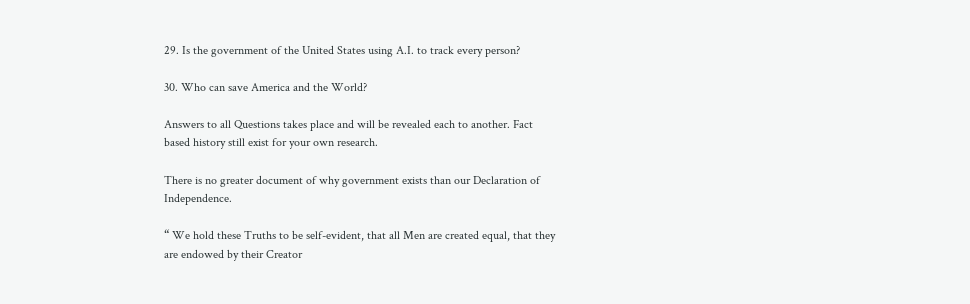29. Is the government of the United States using A.I. to track every person?

30. Who can save America and the World?

Answers to all Questions takes place and will be revealed each to another. Fact based history still exist for your own research.

There is no greater document of why government exists than our Declaration of Independence.

“ We hold these Truths to be self-evident, that all Men are created equal, that they are endowed by their Creator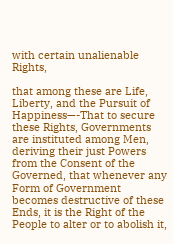with certain unalienable Rights,

that among these are Life, Liberty, and the Pursuit of Happiness—-That to secure these Rights, Governments are instituted among Men, deriving their just Powers from the Consent of the Governed, that whenever any Form of Government becomes destructive of these Ends, it is the Right of the People to alter or to abolish it,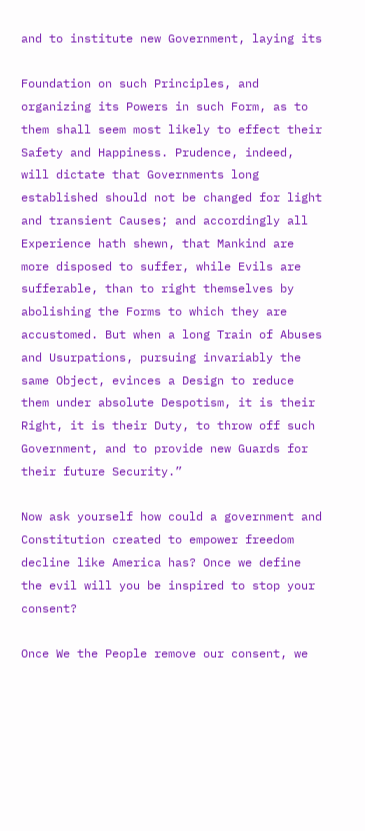and to institute new Government, laying its

Foundation on such Principles, and organizing its Powers in such Form, as to them shall seem most likely to effect their Safety and Happiness. Prudence, indeed, will dictate that Governments long established should not be changed for light and transient Causes; and accordingly all Experience hath shewn, that Mankind are more disposed to suffer, while Evils are sufferable, than to right themselves by abolishing the Forms to which they are accustomed. But when a long Train of Abuses and Usurpations, pursuing invariably the same Object, evinces a Design to reduce them under absolute Despotism, it is their Right, it is their Duty, to throw off such Government, and to provide new Guards for their future Security.”

Now ask yourself how could a government and Constitution created to empower freedom decline like America has? Once we define the evil will you be inspired to stop your consent?

Once We the People remove our consent, we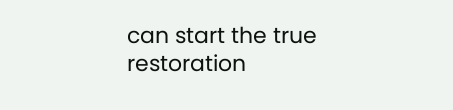can start the true restoration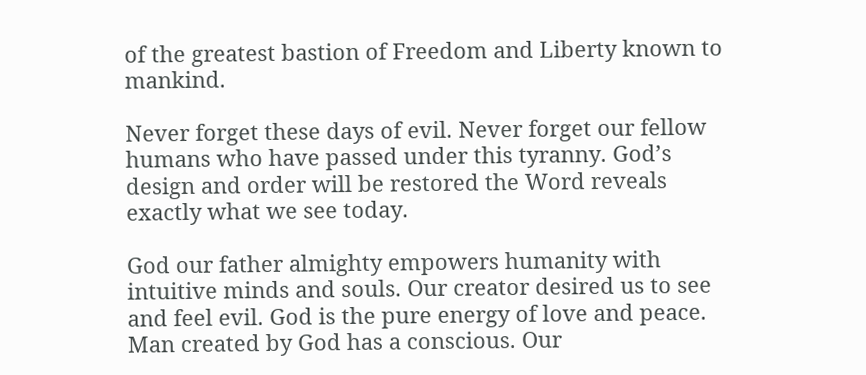of the greatest bastion of Freedom and Liberty known to mankind.

Never forget these days of evil. Never forget our fellow humans who have passed under this tyranny. God’s design and order will be restored the Word reveals exactly what we see today.

God our father almighty empowers humanity with intuitive minds and souls. Our creator desired us to see and feel evil. God is the pure energy of love and peace. Man created by God has a conscious. Our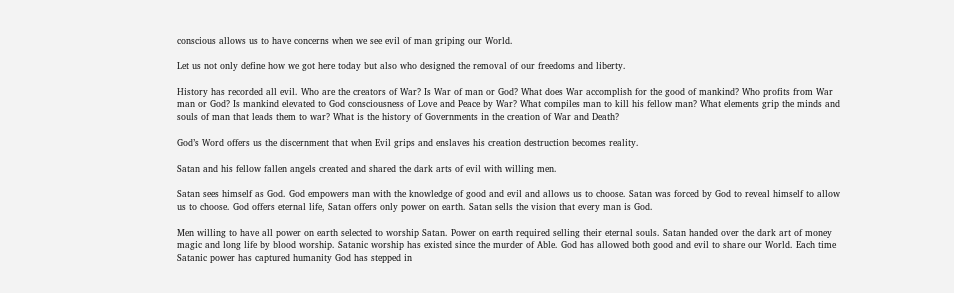conscious allows us to have concerns when we see evil of man griping our World.

Let us not only define how we got here today but also who designed the removal of our freedoms and liberty.

History has recorded all evil. Who are the creators of War? Is War of man or God? What does War accomplish for the good of mankind? Who profits from War man or God? Is mankind elevated to God consciousness of Love and Peace by War? What compiles man to kill his fellow man? What elements grip the minds and souls of man that leads them to war? What is the history of Governments in the creation of War and Death?

God’s Word offers us the discernment that when Evil grips and enslaves his creation destruction becomes reality.

Satan and his fellow fallen angels created and shared the dark arts of evil with willing men.

Satan sees himself as God. God empowers man with the knowledge of good and evil and allows us to choose. Satan was forced by God to reveal himself to allow us to choose. God offers eternal life, Satan offers only power on earth. Satan sells the vision that every man is God.

Men willing to have all power on earth selected to worship Satan. Power on earth required selling their eternal souls. Satan handed over the dark art of money magic and long life by blood worship. Satanic worship has existed since the murder of Able. God has allowed both good and evil to share our World. Each time Satanic power has captured humanity God has stepped in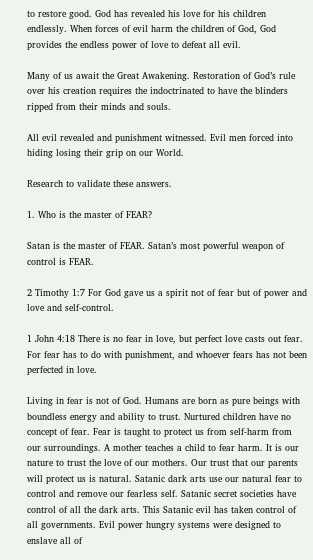to restore good. God has revealed his love for his children endlessly. When forces of evil harm the children of God, God provides the endless power of love to defeat all evil.

Many of us await the Great Awakening. Restoration of God’s rule over his creation requires the indoctrinated to have the blinders ripped from their minds and souls.

All evil revealed and punishment witnessed. Evil men forced into hiding losing their grip on our World.

Research to validate these answers.

1. Who is the master of FEAR?

Satan is the master of FEAR. Satan’s most powerful weapon of control is FEAR.

2 Timothy 1:7 For God gave us a spirit not of fear but of power and love and self-control.

1 John 4:18 There is no fear in love, but perfect love casts out fear. For fear has to do with punishment, and whoever fears has not been perfected in love.

Living in fear is not of God. Humans are born as pure beings with boundless energy and ability to trust. Nurtured children have no concept of fear. Fear is taught to protect us from self-harm from our surroundings. A mother teaches a child to fear harm. It is our nature to trust the love of our mothers. Our trust that our parents will protect us is natural. Satanic dark arts use our natural fear to control and remove our fearless self. Satanic secret societies have control of all the dark arts. This Satanic evil has taken control of all governments. Evil power hungry systems were designed to enslave all of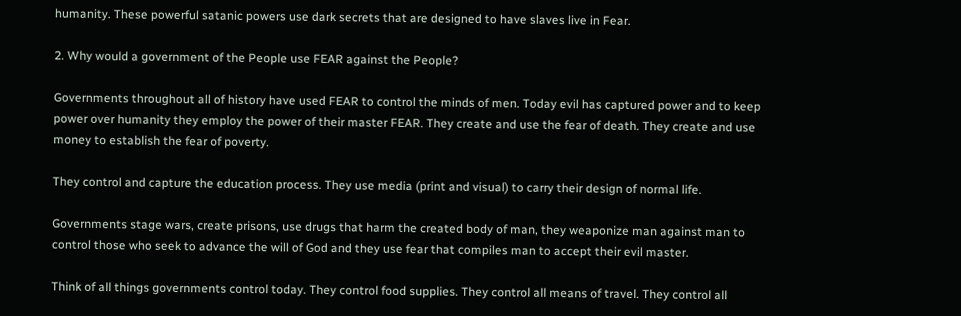humanity. These powerful satanic powers use dark secrets that are designed to have slaves live in Fear.

2. Why would a government of the People use FEAR against the People?

Governments throughout all of history have used FEAR to control the minds of men. Today evil has captured power and to keep power over humanity they employ the power of their master FEAR. They create and use the fear of death. They create and use money to establish the fear of poverty.

They control and capture the education process. They use media (print and visual) to carry their design of normal life.

Governments stage wars, create prisons, use drugs that harm the created body of man, they weaponize man against man to control those who seek to advance the will of God and they use fear that compiles man to accept their evil master.

Think of all things governments control today. They control food supplies. They control all means of travel. They control all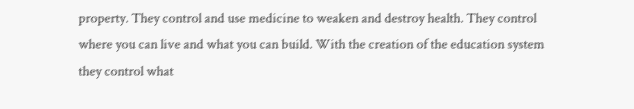property. They control and use medicine to weaken and destroy health. They control where you can live and what you can build. With the creation of the education system they control what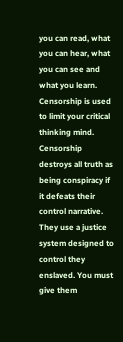you can read, what you can hear, what you can see and what you learn. Censorship is used to limit your critical thinking mind. Censorship destroys all truth as being conspiracy if it defeats their control narrative. They use a justice system designed to control they enslaved. You must give them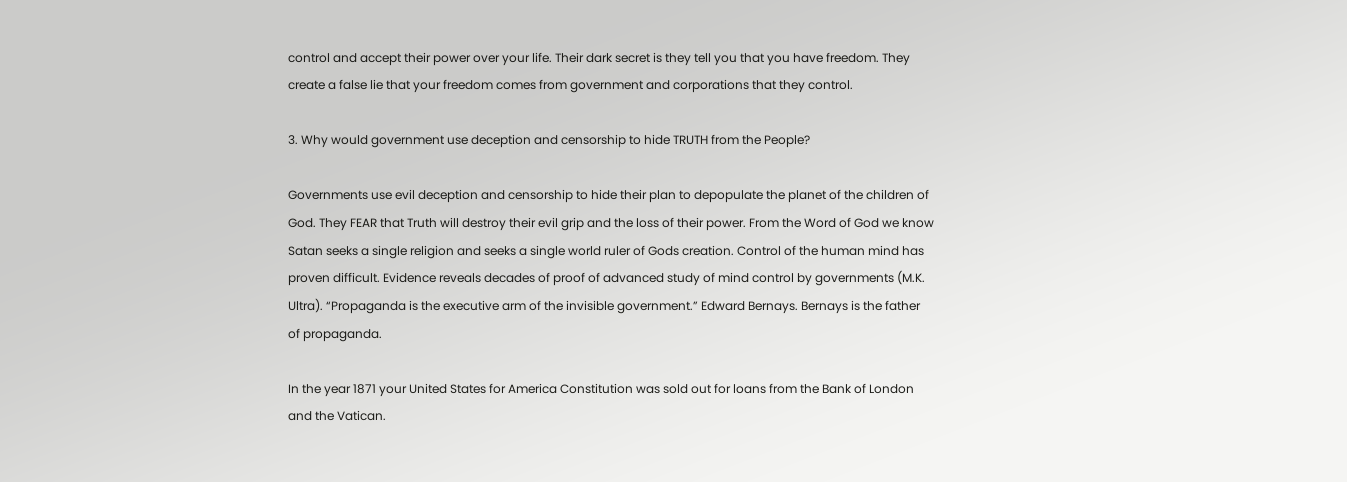control and accept their power over your life. Their dark secret is they tell you that you have freedom. They create a false lie that your freedom comes from government and corporations that they control.

3. Why would government use deception and censorship to hide TRUTH from the People?

Governments use evil deception and censorship to hide their plan to depopulate the planet of the children of God. They FEAR that Truth will destroy their evil grip and the loss of their power. From the Word of God we know Satan seeks a single religion and seeks a single world ruler of Gods creation. Control of the human mind has proven difficult. Evidence reveals decades of proof of advanced study of mind control by governments (M.K. Ultra). “Propaganda is the executive arm of the invisible government.” Edward Bernays. Bernays is the father of propaganda.

In the year 1871 your United States for America Constitution was sold out for loans from the Bank of London and the Vatican.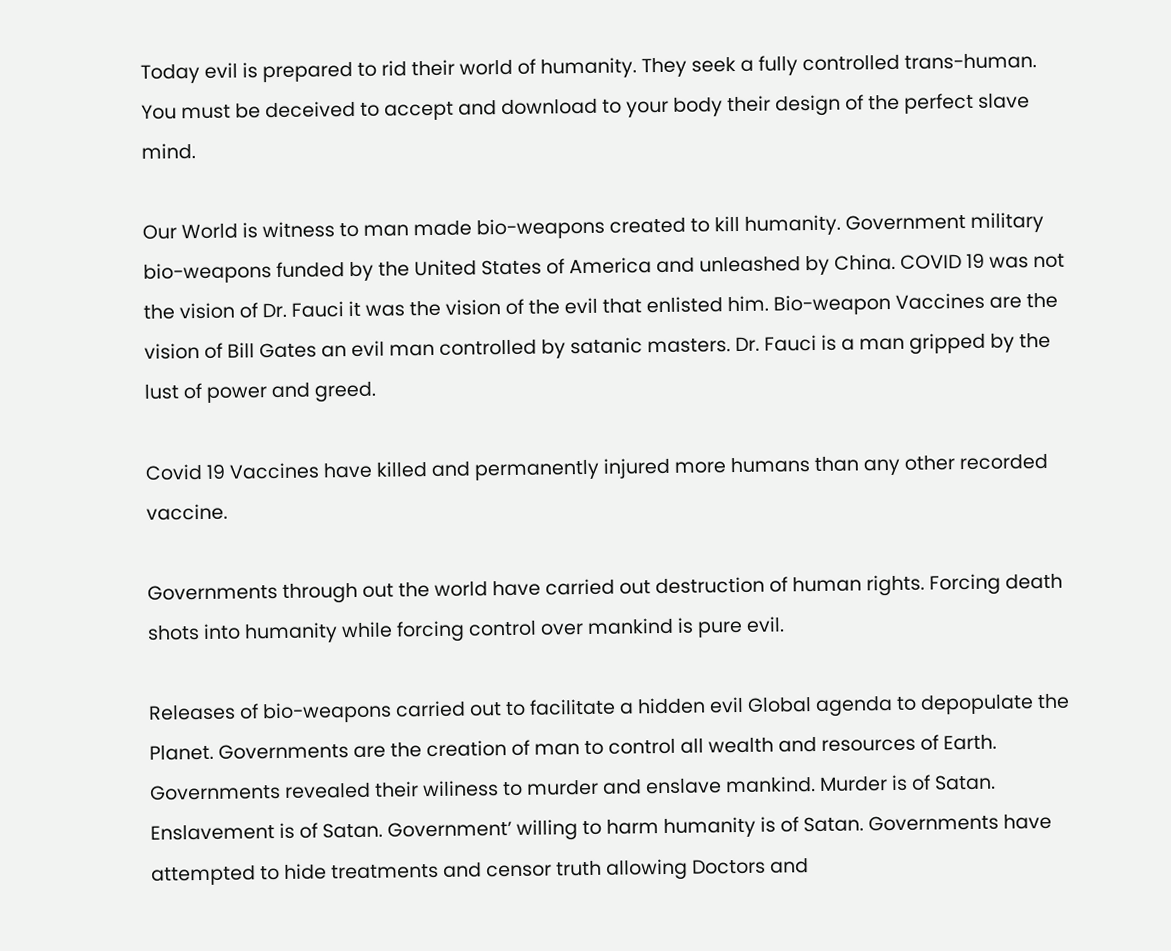Today evil is prepared to rid their world of humanity. They seek a fully controlled trans-human. You must be deceived to accept and download to your body their design of the perfect slave mind.

Our World is witness to man made bio-weapons created to kill humanity. Government military bio-weapons funded by the United States of America and unleashed by China. COVID 19 was not the vision of Dr. Fauci it was the vision of the evil that enlisted him. Bio-weapon Vaccines are the vision of Bill Gates an evil man controlled by satanic masters. Dr. Fauci is a man gripped by the lust of power and greed.

Covid 19 Vaccines have killed and permanently injured more humans than any other recorded vaccine.

Governments through out the world have carried out destruction of human rights. Forcing death shots into humanity while forcing control over mankind is pure evil.

Releases of bio-weapons carried out to facilitate a hidden evil Global agenda to depopulate the Planet. Governments are the creation of man to control all wealth and resources of Earth. Governments revealed their wiliness to murder and enslave mankind. Murder is of Satan. Enslavement is of Satan. Government’ willing to harm humanity is of Satan. Governments have attempted to hide treatments and censor truth allowing Doctors and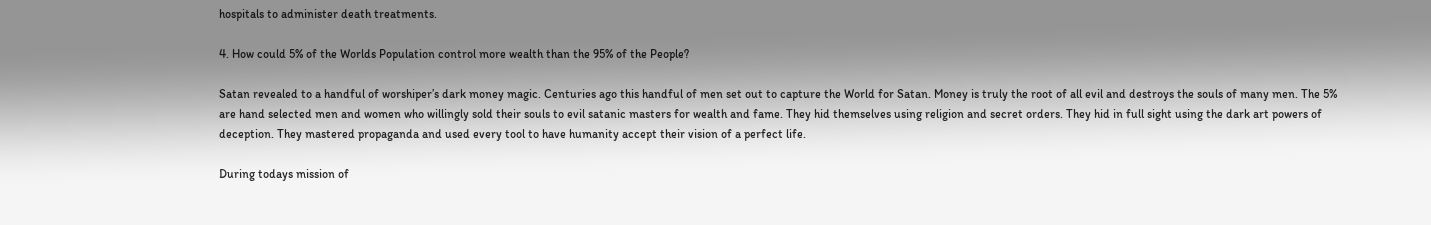hospitals to administer death treatments.

4. How could 5% of the Worlds Population control more wealth than the 95% of the People?

Satan revealed to a handful of worshiper’s dark money magic. Centuries ago this handful of men set out to capture the World for Satan. Money is truly the root of all evil and destroys the souls of many men. The 5% are hand selected men and women who willingly sold their souls to evil satanic masters for wealth and fame. They hid themselves using religion and secret orders. They hid in full sight using the dark art powers of deception. They mastered propaganda and used every tool to have humanity accept their vision of a perfect life.

During todays mission of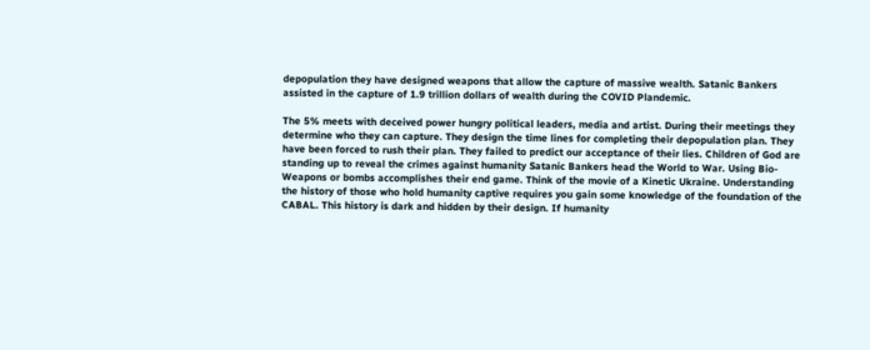depopulation they have designed weapons that allow the capture of massive wealth. Satanic Bankers assisted in the capture of 1.9 trillion dollars of wealth during the COVID Plandemic.

The 5% meets with deceived power hungry political leaders, media and artist. During their meetings they determine who they can capture. They design the time lines for completing their depopulation plan. They have been forced to rush their plan. They failed to predict our acceptance of their lies. Children of God are standing up to reveal the crimes against humanity Satanic Bankers head the World to War. Using Bio-Weapons or bombs accomplishes their end game. Think of the movie of a Kinetic Ukraine. Understanding the history of those who hold humanity captive requires you gain some knowledge of the foundation of the CABAL. This history is dark and hidden by their design. If humanity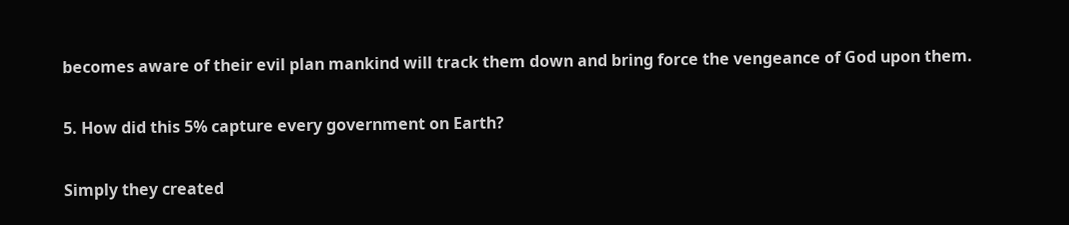becomes aware of their evil plan mankind will track them down and bring force the vengeance of God upon them.

5. How did this 5% capture every government on Earth?

Simply they created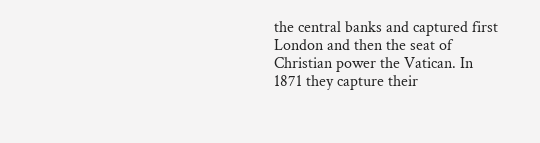the central banks and captured first London and then the seat of Christian power the Vatican. In 1871 they capture their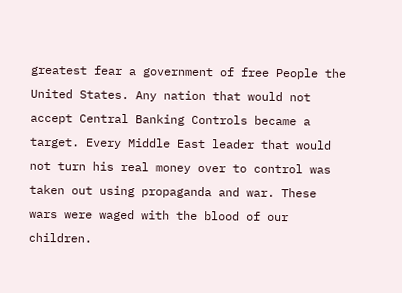greatest fear a government of free People the United States. Any nation that would not accept Central Banking Controls became a target. Every Middle East leader that would not turn his real money over to control was taken out using propaganda and war. These wars were waged with the blood of our children.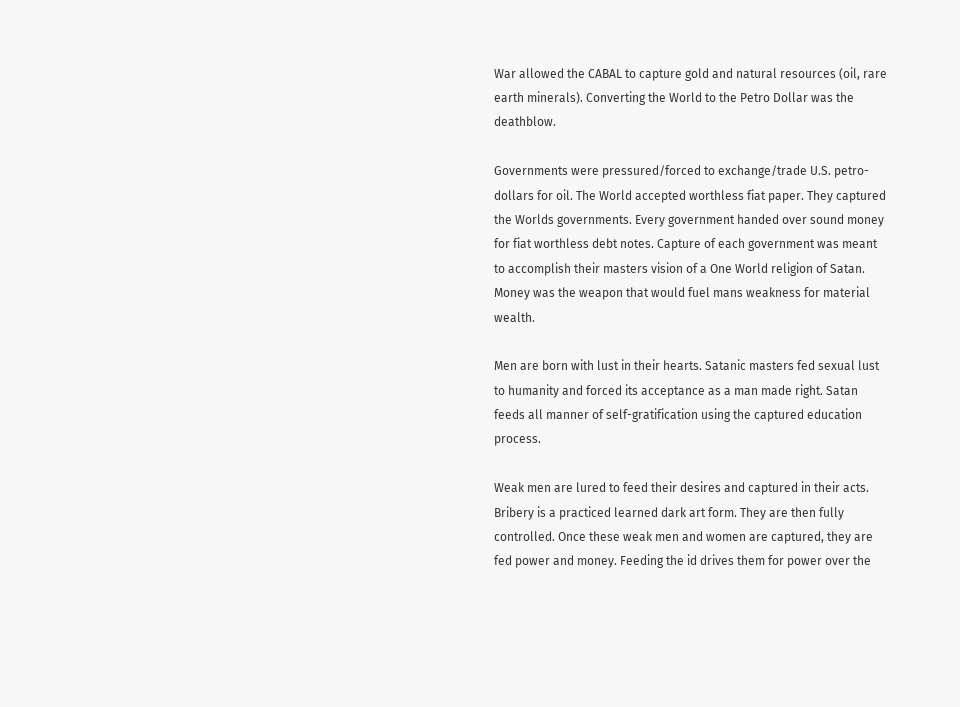War allowed the CABAL to capture gold and natural resources (oil, rare earth minerals). Converting the World to the Petro Dollar was the deathblow.

Governments were pressured/forced to exchange/trade U.S. petro-dollars for oil. The World accepted worthless fiat paper. They captured the Worlds governments. Every government handed over sound money for fiat worthless debt notes. Capture of each government was meant to accomplish their masters vision of a One World religion of Satan. Money was the weapon that would fuel mans weakness for material wealth.

Men are born with lust in their hearts. Satanic masters fed sexual lust to humanity and forced its acceptance as a man made right. Satan feeds all manner of self-gratification using the captured education process.

Weak men are lured to feed their desires and captured in their acts. Bribery is a practiced learned dark art form. They are then fully controlled. Once these weak men and women are captured, they are fed power and money. Feeding the id drives them for power over the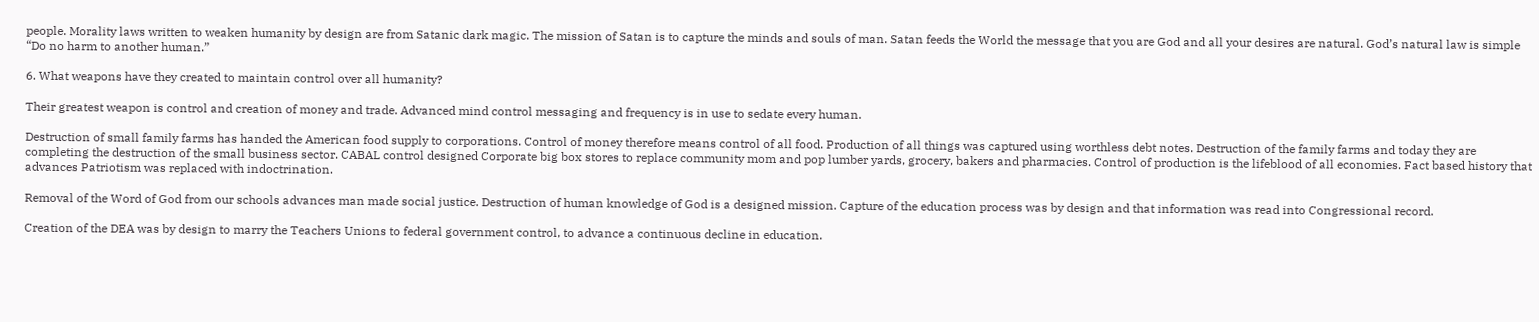people. Morality laws written to weaken humanity by design are from Satanic dark magic. The mission of Satan is to capture the minds and souls of man. Satan feeds the World the message that you are God and all your desires are natural. God’s natural law is simple “Do no harm to another human.”

6. What weapons have they created to maintain control over all humanity?

Their greatest weapon is control and creation of money and trade. Advanced mind control messaging and frequency is in use to sedate every human.

Destruction of small family farms has handed the American food supply to corporations. Control of money therefore means control of all food. Production of all things was captured using worthless debt notes. Destruction of the family farms and today they are completing the destruction of the small business sector. CABAL control designed Corporate big box stores to replace community mom and pop lumber yards, grocery, bakers and pharmacies. Control of production is the lifeblood of all economies. Fact based history that advances Patriotism was replaced with indoctrination.

Removal of the Word of God from our schools advances man made social justice. Destruction of human knowledge of God is a designed mission. Capture of the education process was by design and that information was read into Congressional record.

Creation of the DEA was by design to marry the Teachers Unions to federal government control, to advance a continuous decline in education.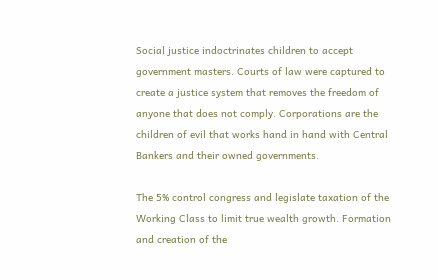Social justice indoctrinates children to accept government masters. Courts of law were captured to create a justice system that removes the freedom of anyone that does not comply. Corporations are the children of evil that works hand in hand with Central Bankers and their owned governments.

The 5% control congress and legislate taxation of the Working Class to limit true wealth growth. Formation and creation of the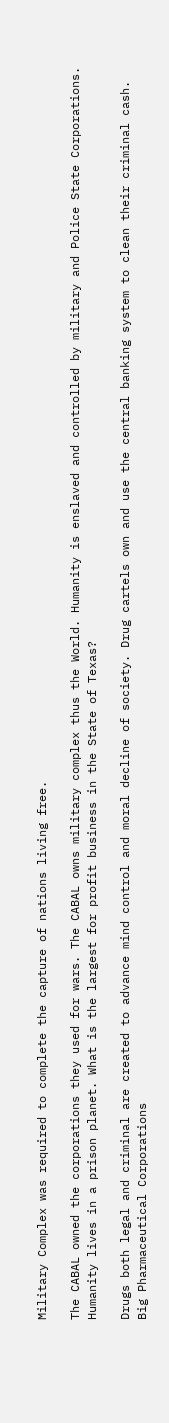Military Complex was required to complete the capture of nations living free.

The CABAL owned the corporations they used for wars. The CABAL owns military complex thus the World. Humanity is enslaved and controlled by military and Police State Corporations. Humanity lives in a prison planet. What is the largest for profit business in the State of Texas?

Drugs both legal and criminal are created to advance mind control and moral decline of society. Drug cartels own and use the central banking system to clean their criminal cash. Big Pharmaceutical Corporations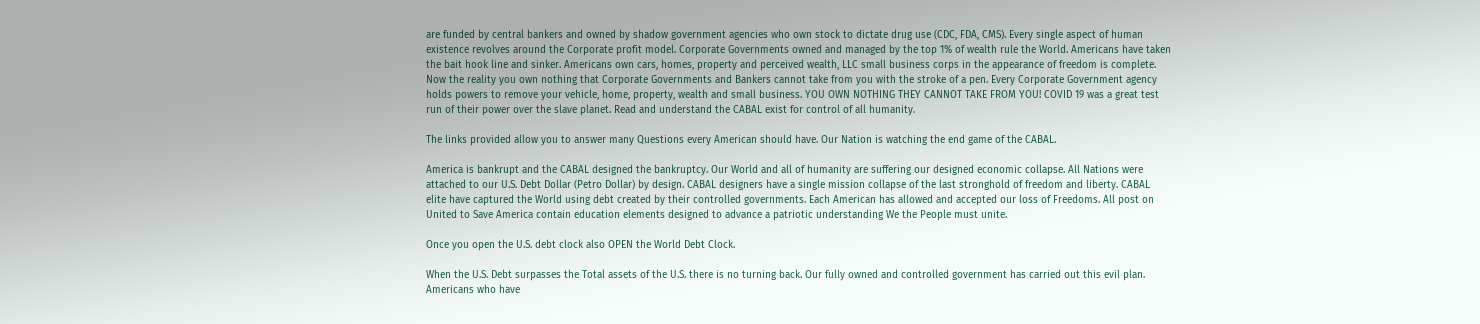are funded by central bankers and owned by shadow government agencies who own stock to dictate drug use (CDC, FDA, CMS). Every single aspect of human existence revolves around the Corporate profit model. Corporate Governments owned and managed by the top 1% of wealth rule the World. Americans have taken the bait hook line and sinker. Americans own cars, homes, property and perceived wealth, LLC small business corps in the appearance of freedom is complete. Now the reality you own nothing that Corporate Governments and Bankers cannot take from you with the stroke of a pen. Every Corporate Government agency holds powers to remove your vehicle, home, property, wealth and small business. YOU OWN NOTHING THEY CANNOT TAKE FROM YOU! COVID 19 was a great test run of their power over the slave planet. Read and understand the CABAL exist for control of all humanity.

The links provided allow you to answer many Questions every American should have. Our Nation is watching the end game of the CABAL.

America is bankrupt and the CABAL designed the bankruptcy. Our World and all of humanity are suffering our designed economic collapse. All Nations were attached to our U.S. Debt Dollar (Petro Dollar) by design. CABAL designers have a single mission collapse of the last stronghold of freedom and liberty. CABAL elite have captured the World using debt created by their controlled governments. Each American has allowed and accepted our loss of Freedoms. All post on United to Save America contain education elements designed to advance a patriotic understanding We the People must unite.

Once you open the U.S. debt clock also OPEN the World Debt Clock.

When the U.S. Debt surpasses the Total assets of the U.S. there is no turning back. Our fully owned and controlled government has carried out this evil plan. Americans who have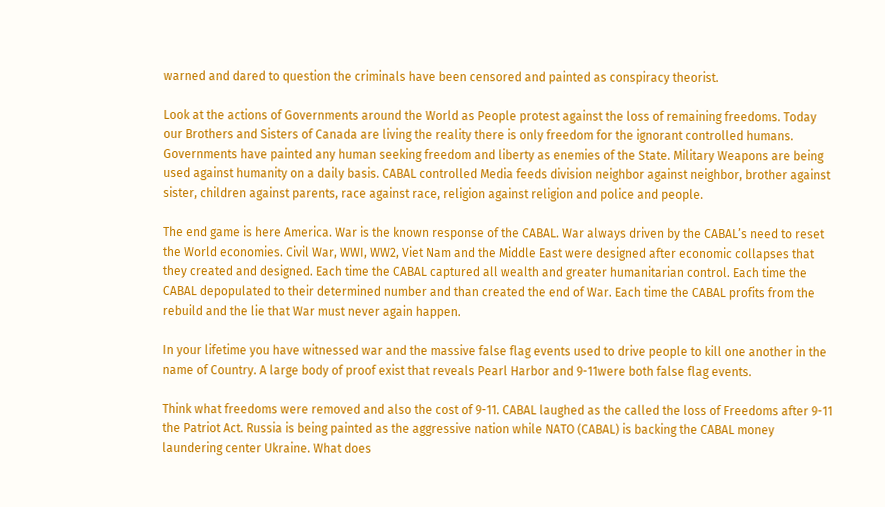warned and dared to question the criminals have been censored and painted as conspiracy theorist.

Look at the actions of Governments around the World as People protest against the loss of remaining freedoms. Today our Brothers and Sisters of Canada are living the reality there is only freedom for the ignorant controlled humans. Governments have painted any human seeking freedom and liberty as enemies of the State. Military Weapons are being used against humanity on a daily basis. CABAL controlled Media feeds division neighbor against neighbor, brother against sister, children against parents, race against race, religion against religion and police and people.

The end game is here America. War is the known response of the CABAL. War always driven by the CABAL’s need to reset the World economies. Civil War, WWI, WW2, Viet Nam and the Middle East were designed after economic collapses that they created and designed. Each time the CABAL captured all wealth and greater humanitarian control. Each time the CABAL depopulated to their determined number and than created the end of War. Each time the CABAL profits from the rebuild and the lie that War must never again happen.

In your lifetime you have witnessed war and the massive false flag events used to drive people to kill one another in the name of Country. A large body of proof exist that reveals Pearl Harbor and 9-11were both false flag events.

Think what freedoms were removed and also the cost of 9-11. CABAL laughed as the called the loss of Freedoms after 9-11 the Patriot Act. Russia is being painted as the aggressive nation while NATO (CABAL) is backing the CABAL money laundering center Ukraine. What does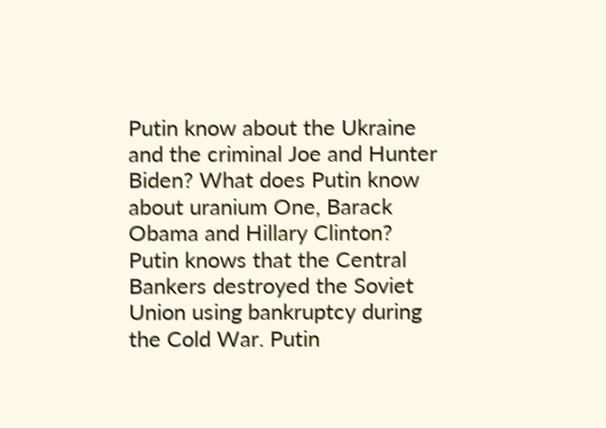Putin know about the Ukraine and the criminal Joe and Hunter Biden? What does Putin know about uranium One, Barack Obama and Hillary Clinton? Putin knows that the Central Bankers destroyed the Soviet Union using bankruptcy during the Cold War. Putin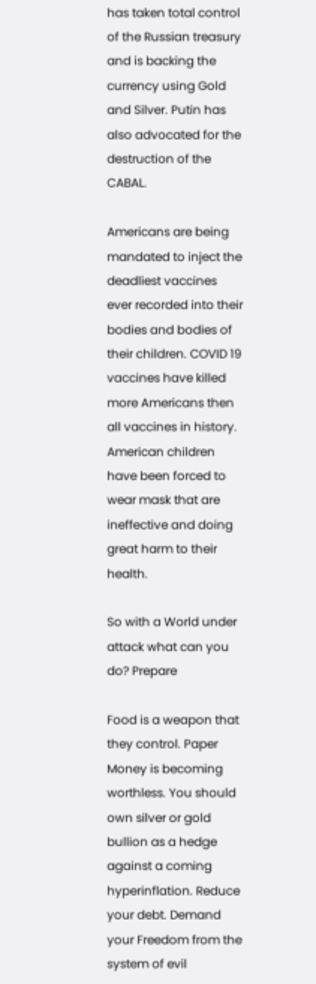has taken total control of the Russian treasury and is backing the currency using Gold and Silver. Putin has also advocated for the destruction of the CABAL.

Americans are being mandated to inject the deadliest vaccines ever recorded into their bodies and bodies of their children. COVID 19 vaccines have killed more Americans then all vaccines in history. American children have been forced to wear mask that are ineffective and doing great harm to their health.

So with a World under attack what can you do? Prepare

Food is a weapon that they control. Paper Money is becoming worthless. You should own silver or gold bullion as a hedge against a coming hyperinflation. Reduce your debt. Demand your Freedom from the system of evil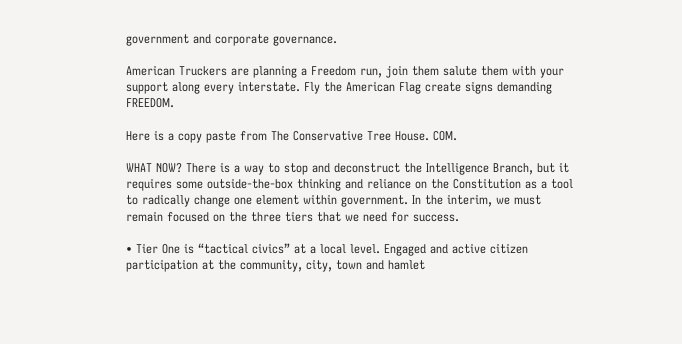government and corporate governance.

American Truckers are planning a Freedom run, join them salute them with your support along every interstate. Fly the American Flag create signs demanding FREEDOM.

Here is a copy paste from The Conservative Tree House. COM.

WHAT NOW? There is a way to stop and deconstruct the Intelligence Branch, but it requires some outside-the-box thinking and reliance on the Constitution as a tool to radically change one element within government. In the interim, we must remain focused on the three tiers that we need for success.

• Tier One is “tactical civics” at a local level. Engaged and active citizen participation at the community, city, town and hamlet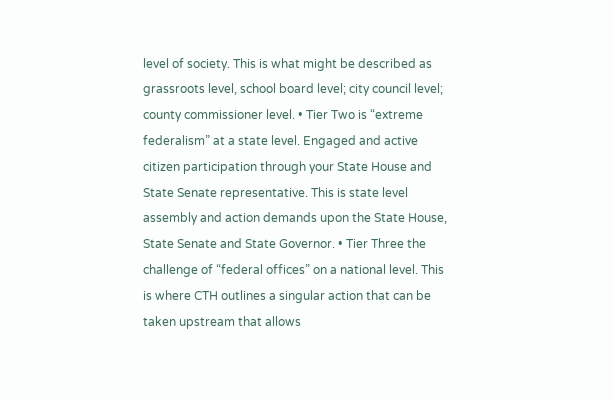level of society. This is what might be described as grassroots level, school board level; city council level; county commissioner level. • Tier Two is “extreme federalism” at a state level. Engaged and active citizen participation through your State House and State Senate representative. This is state level assembly and action demands upon the State House, State Senate and State Governor. • Tier Three the challenge of “federal offices” on a national level. This is where CTH outlines a singular action that can be taken upstream that allows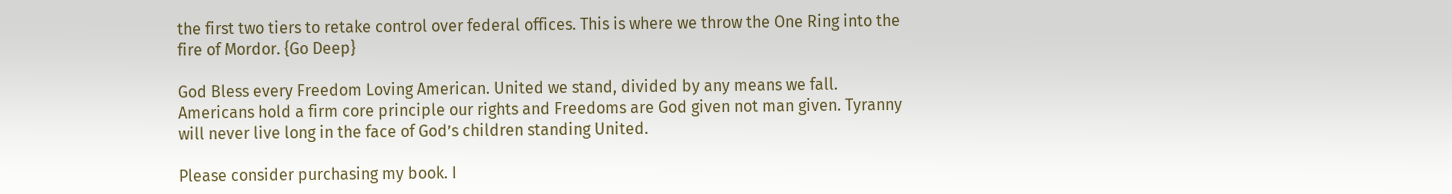the first two tiers to retake control over federal offices. This is where we throw the One Ring into the fire of Mordor. {Go Deep}

God Bless every Freedom Loving American. United we stand, divided by any means we fall. Americans hold a firm core principle our rights and Freedoms are God given not man given. Tyranny will never live long in the face of God’s children standing United.

Please consider purchasing my book. I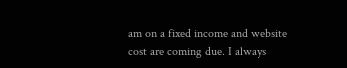am on a fixed income and website cost are coming due. I always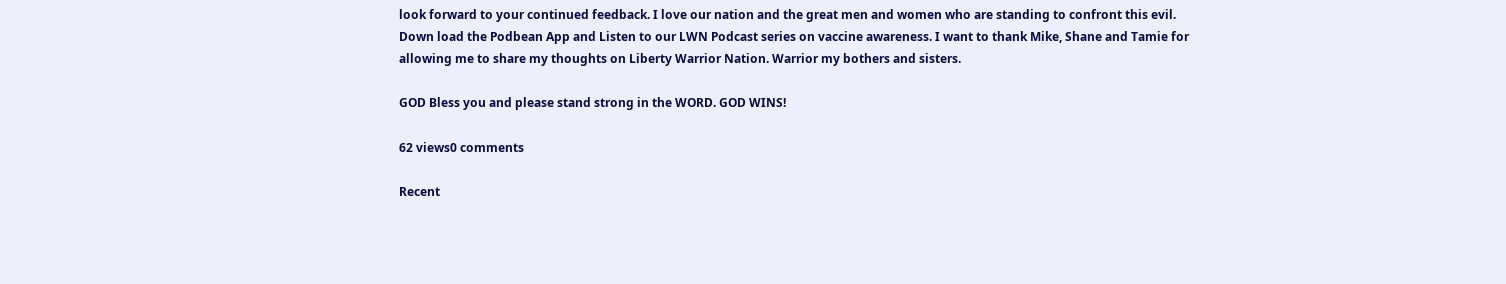look forward to your continued feedback. I love our nation and the great men and women who are standing to confront this evil. Down load the Podbean App and Listen to our LWN Podcast series on vaccine awareness. I want to thank Mike, Shane and Tamie for allowing me to share my thoughts on Liberty Warrior Nation. Warrior my bothers and sisters.

GOD Bless you and please stand strong in the WORD. GOD WINS!

62 views0 comments

Recent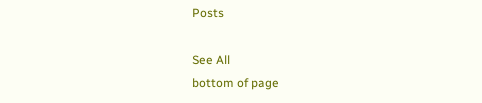Posts

See All
bottom of page